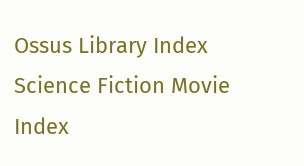Ossus Library Index Science Fiction Movie Index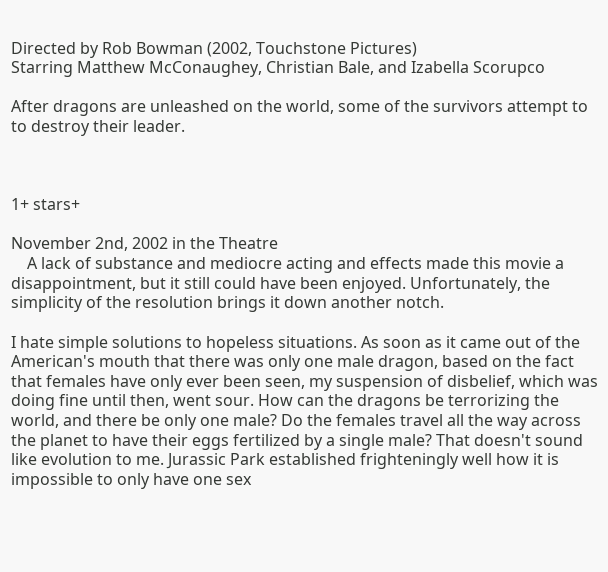Directed by Rob Bowman (2002, Touchstone Pictures)
Starring Matthew McConaughey, Christian Bale, and Izabella Scorupco

After dragons are unleashed on the world, some of the survivors attempt to to destroy their leader.



1+ stars+

November 2nd, 2002 in the Theatre
    A lack of substance and mediocre acting and effects made this movie a disappointment, but it still could have been enjoyed. Unfortunately, the simplicity of the resolution brings it down another notch.

I hate simple solutions to hopeless situations. As soon as it came out of the American's mouth that there was only one male dragon, based on the fact that females have only ever been seen, my suspension of disbelief, which was doing fine until then, went sour. How can the dragons be terrorizing the world, and there be only one male? Do the females travel all the way across the planet to have their eggs fertilized by a single male? That doesn't sound like evolution to me. Jurassic Park established frighteningly well how it is impossible to only have one sex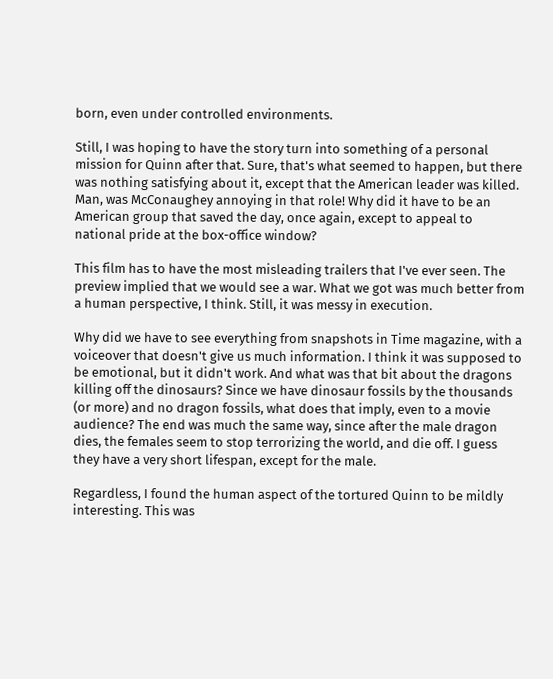born, even under controlled environments.

Still, I was hoping to have the story turn into something of a personal mission for Quinn after that. Sure, that's what seemed to happen, but there was nothing satisfying about it, except that the American leader was killed. Man, was McConaughey annoying in that role! Why did it have to be an American group that saved the day, once again, except to appeal to national pride at the box-office window?

This film has to have the most misleading trailers that I've ever seen. The preview implied that we would see a war. What we got was much better from a human perspective, I think. Still, it was messy in execution.

Why did we have to see everything from snapshots in Time magazine, with a voiceover that doesn't give us much information. I think it was supposed to be emotional, but it didn't work. And what was that bit about the dragons killing off the dinosaurs? Since we have dinosaur fossils by the thousands (or more) and no dragon fossils, what does that imply, even to a movie audience? The end was much the same way, since after the male dragon dies, the females seem to stop terrorizing the world, and die off. I guess they have a very short lifespan, except for the male.

Regardless, I found the human aspect of the tortured Quinn to be mildly interesting. This was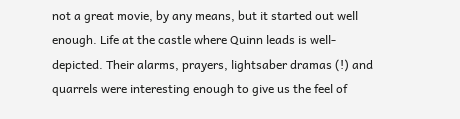not a great movie, by any means, but it started out well enough. Life at the castle where Quinn leads is well-depicted. Their alarms, prayers, lightsaber dramas (!) and quarrels were interesting enough to give us the feel of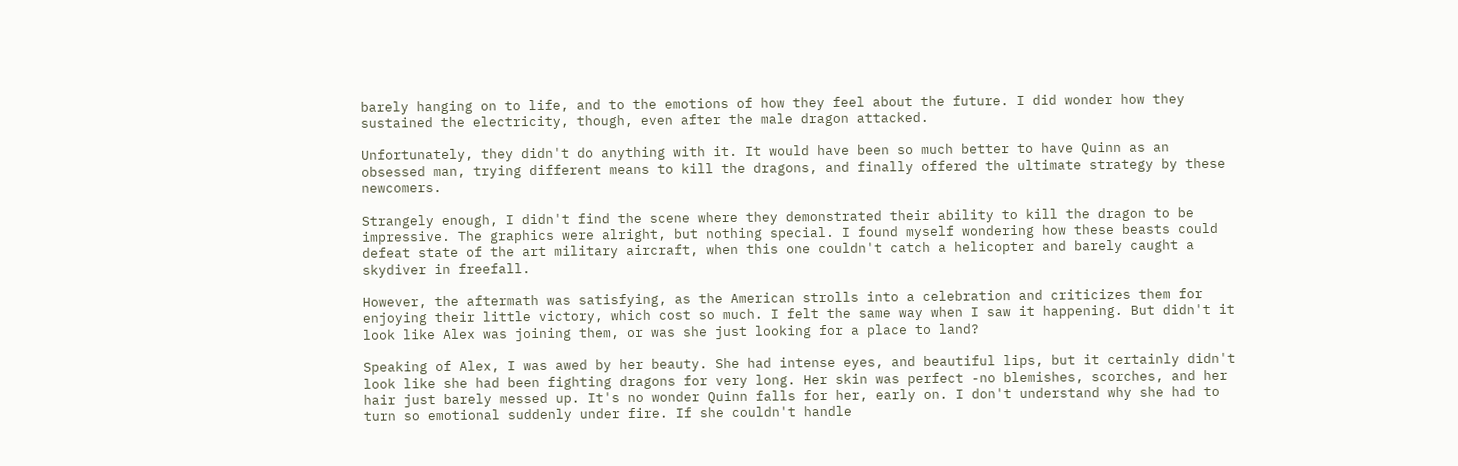barely hanging on to life, and to the emotions of how they feel about the future. I did wonder how they sustained the electricity, though, even after the male dragon attacked.

Unfortunately, they didn't do anything with it. It would have been so much better to have Quinn as an obsessed man, trying different means to kill the dragons, and finally offered the ultimate strategy by these newcomers.

Strangely enough, I didn't find the scene where they demonstrated their ability to kill the dragon to be impressive. The graphics were alright, but nothing special. I found myself wondering how these beasts could defeat state of the art military aircraft, when this one couldn't catch a helicopter and barely caught a skydiver in freefall.

However, the aftermath was satisfying, as the American strolls into a celebration and criticizes them for enjoying their little victory, which cost so much. I felt the same way when I saw it happening. But didn't it look like Alex was joining them, or was she just looking for a place to land?

Speaking of Alex, I was awed by her beauty. She had intense eyes, and beautiful lips, but it certainly didn't look like she had been fighting dragons for very long. Her skin was perfect -no blemishes, scorches, and her hair just barely messed up. It's no wonder Quinn falls for her, early on. I don't understand why she had to turn so emotional suddenly under fire. If she couldn't handle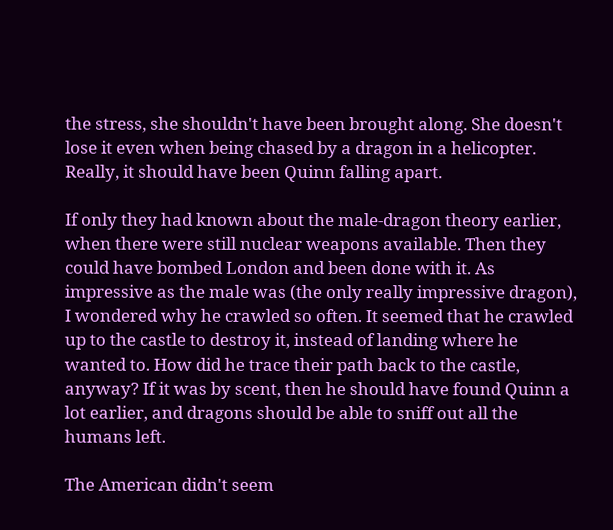the stress, she shouldn't have been brought along. She doesn't lose it even when being chased by a dragon in a helicopter. Really, it should have been Quinn falling apart.

If only they had known about the male-dragon theory earlier, when there were still nuclear weapons available. Then they could have bombed London and been done with it. As impressive as the male was (the only really impressive dragon), I wondered why he crawled so often. It seemed that he crawled up to the castle to destroy it, instead of landing where he wanted to. How did he trace their path back to the castle, anyway? If it was by scent, then he should have found Quinn a lot earlier, and dragons should be able to sniff out all the humans left.

The American didn't seem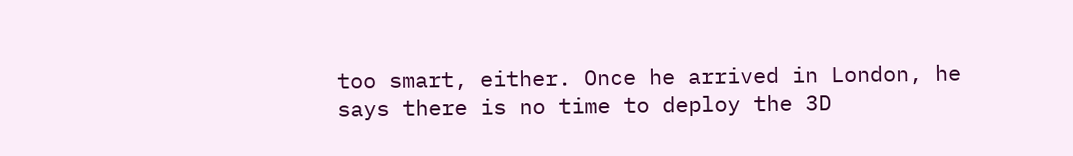too smart, either. Once he arrived in London, he says there is no time to deploy the 3D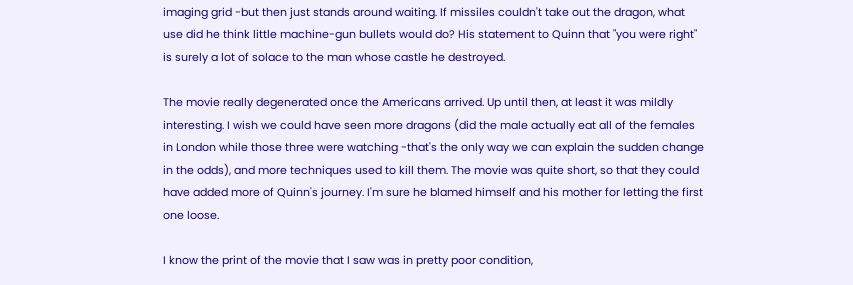imaging grid -but then just stands around waiting. If missiles couldn't take out the dragon, what use did he think little machine-gun bullets would do? His statement to Quinn that "you were right" is surely a lot of solace to the man whose castle he destroyed.

The movie really degenerated once the Americans arrived. Up until then, at least it was mildly interesting. I wish we could have seen more dragons (did the male actually eat all of the females in London while those three were watching -that's the only way we can explain the sudden change in the odds), and more techniques used to kill them. The movie was quite short, so that they could have added more of Quinn's journey. I'm sure he blamed himself and his mother for letting the first one loose.

I know the print of the movie that I saw was in pretty poor condition,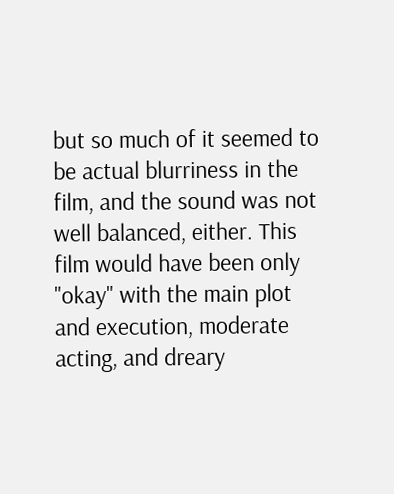but so much of it seemed to be actual blurriness in the film, and the sound was not well balanced, either. This film would have been only "okay" with the main plot and execution, moderate acting, and dreary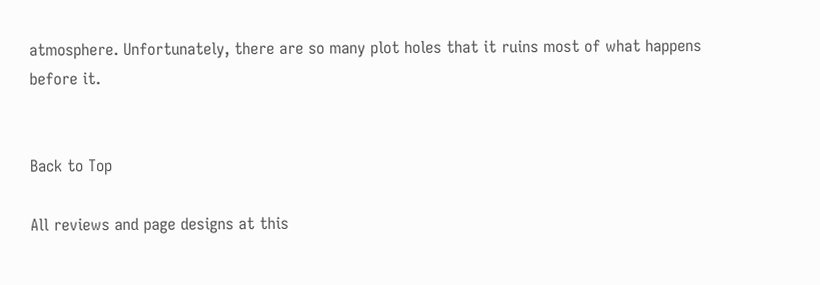atmosphere. Unfortunately, there are so many plot holes that it ruins most of what happens before it.


Back to Top

All reviews and page designs at this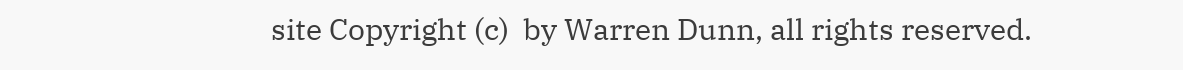site Copyright (c)  by Warren Dunn, all rights reserved.